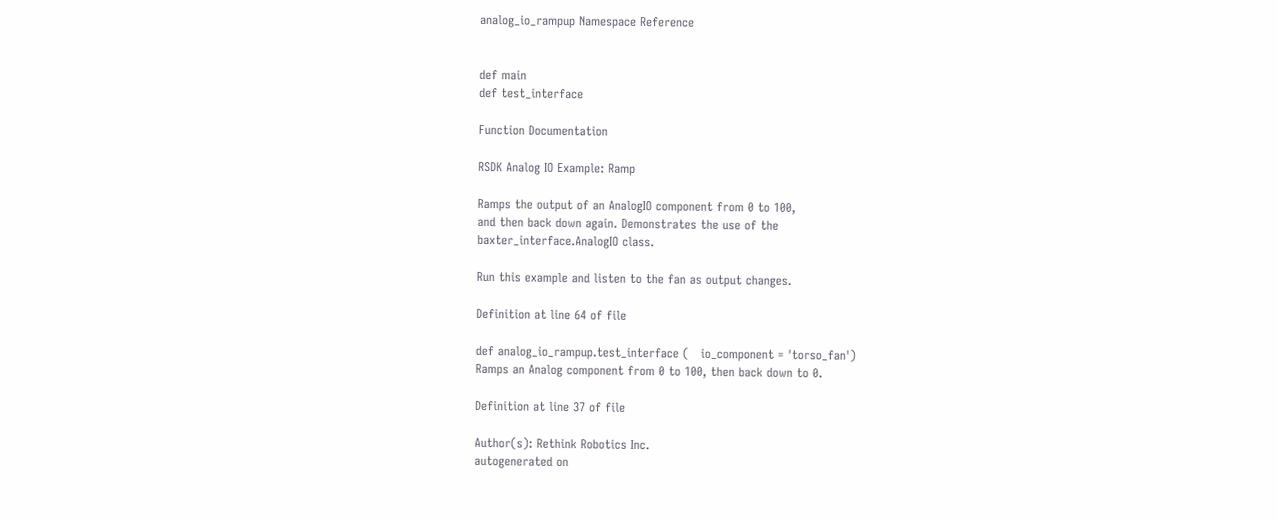analog_io_rampup Namespace Reference


def main
def test_interface

Function Documentation

RSDK Analog IO Example: Ramp

Ramps the output of an AnalogIO component from 0 to 100,
and then back down again. Demonstrates the use of the
baxter_interface.AnalogIO class.

Run this example and listen to the fan as output changes.

Definition at line 64 of file

def analog_io_rampup.test_interface (   io_component = 'torso_fan')
Ramps an Analog component from 0 to 100, then back down to 0.

Definition at line 37 of file

Author(s): Rethink Robotics Inc.
autogenerated on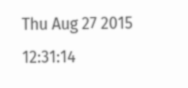Thu Aug 27 2015 12:31:14